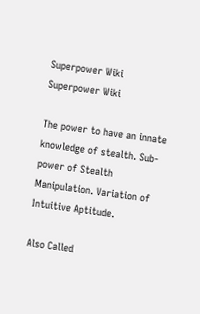Superpower Wiki
Superpower Wiki

The power to have an innate knowledge of stealth. Sub-power of Stealth Manipulation. Variation of Intuitive Aptitude.

Also Called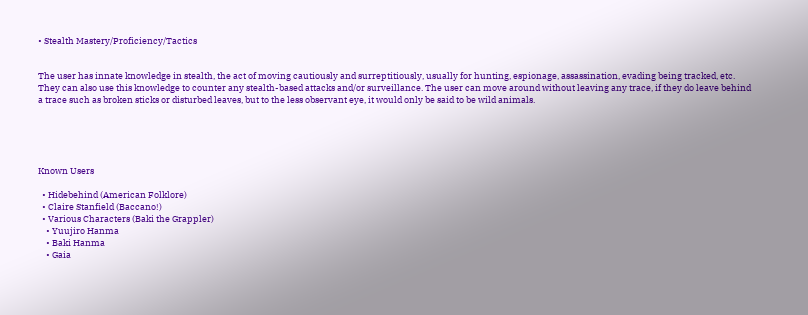• Stealth Mastery/Proficiency/Tactics


The user has innate knowledge in stealth, the act of moving cautiously and surreptitiously, usually for hunting, espionage, assassination, evading being tracked, etc. They can also use this knowledge to counter any stealth-based attacks and/or surveillance. The user can move around without leaving any trace, if they do leave behind a trace such as broken sticks or disturbed leaves, but to the less observant eye, it would only be said to be wild animals.





Known Users

  • Hidebehind (American Folklore)
  • Claire Stanfield (Baccano!)
  • Various Characters (Baki the Grappler)
    • Yuujiro Hanma
    • Baki Hanma
    • Gaia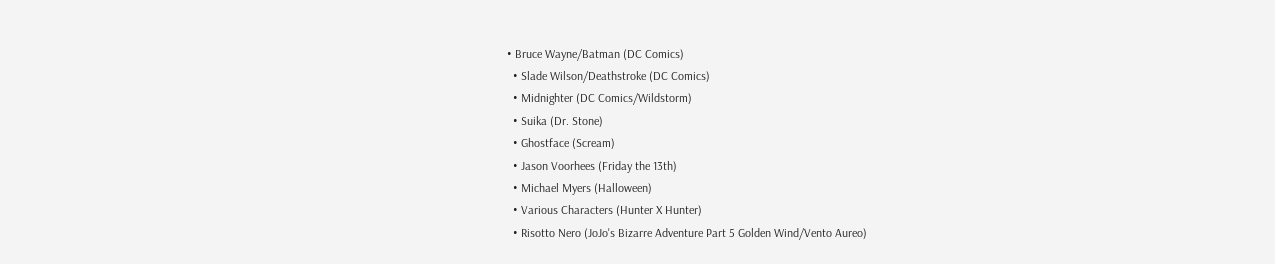• Bruce Wayne/Batman (DC Comics)
  • Slade Wilson/Deathstroke (DC Comics)
  • Midnighter (DC Comics/Wildstorm)
  • Suika (Dr. Stone)
  • Ghostface (Scream)
  • Jason Voorhees (Friday the 13th)
  • Michael Myers (Halloween)
  • Various Characters (Hunter X Hunter)
  • Risotto Nero (JoJo's Bizarre Adventure Part 5 Golden Wind/Vento Aureo)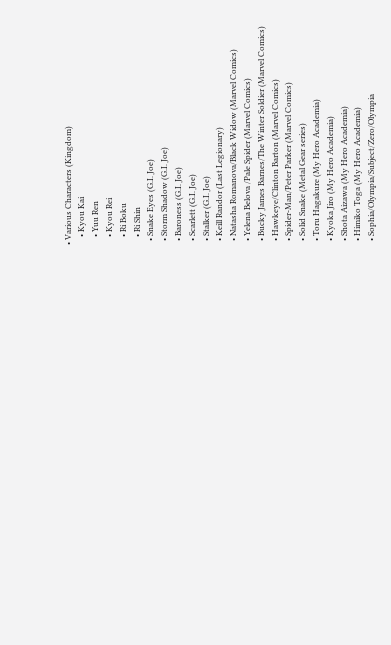• Various Characters (Kingdom)
    • Kyou Kai
    • Yuu Ren
    • Kyou Rei
    • Ri Boku
    • Ri Shin
  • Snake Eyes (G.I. Joe)
  • Storm Shadow (G.I. Joe)
  • Baroness (G.I. Joe)
  • Scarlett (G.I. Joe)
  • Stalker (G.I. Joe)
  • Keill Randor (Last Legionary)
  • Natasha Romanova/Black Widow (Marvel Comics)
  • Yelena Belova /Pale Spider (Marvel Comics)
  • Bucky James Barnes/The Winter Soldier (Marvel Comics)
  • Hawkeye/Clinton Barton (Marvel Comics)
  • Spider-Man/Peter Parker (Marvel Comics)
  • Solid Snake (Metal Gear series)
  • Toru Hagakure (My Hero Academia)
  • Kyoka Jiro (My Hero Academia)
  • Shota Aizawa (My Hero Academia)
  • Himiko Toga (My Hero Academia)
  • Sophia/Olympia/Subject/Zero/Olympia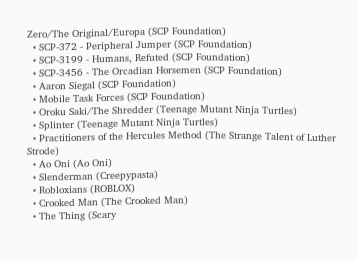Zero/The Original/Europa (SCP Foundation)
  • SCP-372 - Peripheral Jumper (SCP Foundation)
  • SCP-3199 - Humans, Refuted (SCP Foundation)
  • SCP-3456 - The Orcadian Horsemen (SCP Foundation)
  • Aaron Siegal (SCP Foundation)
  • Mobile Task Forces (SCP Foundation)
  • Oroku Saki/The Shredder (Teenage Mutant Ninja Turtles)
  • Splinter (Teenage Mutant Ninja Turtles)
  • Practitioners of the Hercules Method (The Strange Talent of Luther Strode)
  • Ao Oni (Ao Oni)
  • Slenderman (Creepypasta)
  • Robloxians (ROBLOX)
  • Crooked Man (The Crooked Man)
  • The Thing (Scary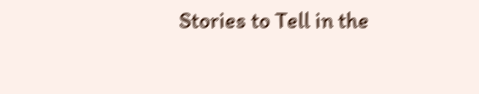Stories to Tell in the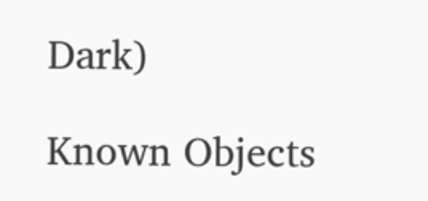Dark)

Known Objects